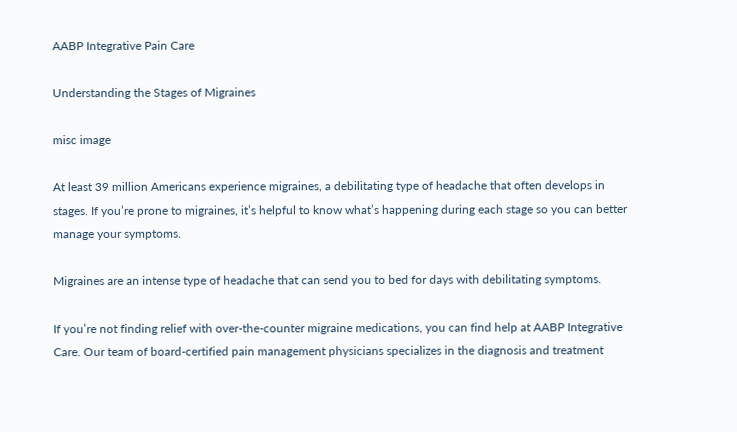AABP Integrative Pain Care

Understanding the Stages of Migraines

misc image

At least 39 million Americans experience migraines, a debilitating type of headache that often develops in stages. If you’re prone to migraines, it’s helpful to know what’s happening during each stage so you can better manage your symptoms.

Migraines are an intense type of headache that can send you to bed for days with debilitating symptoms.

If you’re not finding relief with over-the-counter migraine medications, you can find help at AABP Integrative Care. Our team of board-certified pain management physicians specializes in the diagnosis and treatment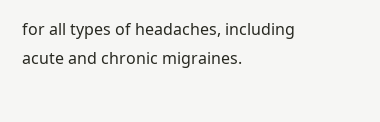for all types of headaches, including acute and chronic migraines.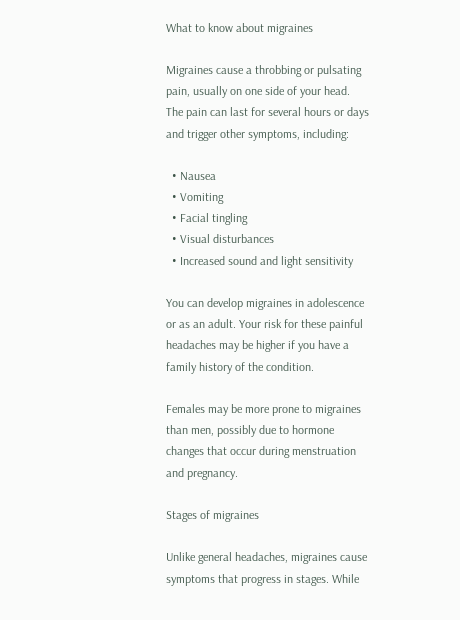What to know about migraines

Migraines cause a throbbing or pulsating pain, usually on one side of your head. The pain can last for several hours or days and trigger other symptoms, including:

  • Nausea
  • Vomiting
  • Facial tingling
  • Visual disturbances
  • Increased sound and light sensitivity

You can develop migraines in adolescence or as an adult. Your risk for these painful headaches may be higher if you have a family history of the condition.

Females may be more prone to migraines than men, possibly due to hormone changes that occur during menstruation and pregnancy.

Stages of migraines

Unlike general headaches, migraines cause symptoms that progress in stages. While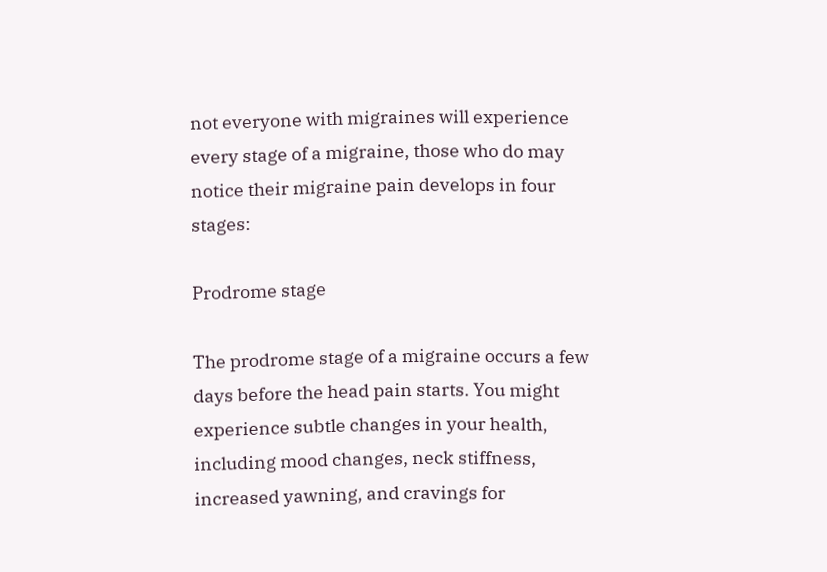not everyone with migraines will experience every stage of a migraine, those who do may notice their migraine pain develops in four stages:

Prodrome stage

The prodrome stage of a migraine occurs a few days before the head pain starts. You might experience subtle changes in your health, including mood changes, neck stiffness, increased yawning, and cravings for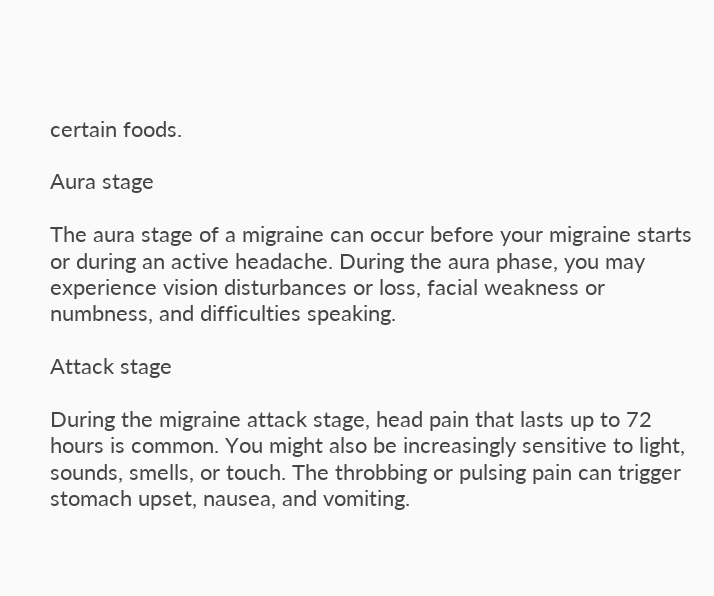certain foods.

Aura stage

The aura stage of a migraine can occur before your migraine starts or during an active headache. During the aura phase, you may experience vision disturbances or loss, facial weakness or numbness, and difficulties speaking.

Attack stage

During the migraine attack stage, head pain that lasts up to 72 hours is common. You might also be increasingly sensitive to light, sounds, smells, or touch. The throbbing or pulsing pain can trigger stomach upset, nausea, and vomiting.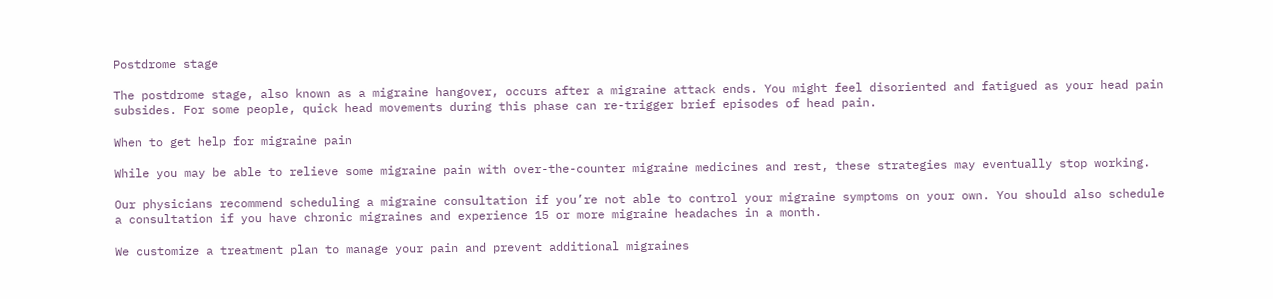Postdrome stage

The postdrome stage, also known as a migraine hangover, occurs after a migraine attack ends. You might feel disoriented and fatigued as your head pain subsides. For some people, quick head movements during this phase can re-trigger brief episodes of head pain.

When to get help for migraine pain

While you may be able to relieve some migraine pain with over-the-counter migraine medicines and rest, these strategies may eventually stop working.

Our physicians recommend scheduling a migraine consultation if you’re not able to control your migraine symptoms on your own. You should also schedule a consultation if you have chronic migraines and experience 15 or more migraine headaches in a month.

We customize a treatment plan to manage your pain and prevent additional migraines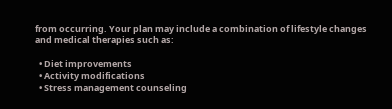from occurring. Your plan may include a combination of lifestyle changes and medical therapies such as:

  • Diet improvements
  • Activity modifications
  • Stress management counseling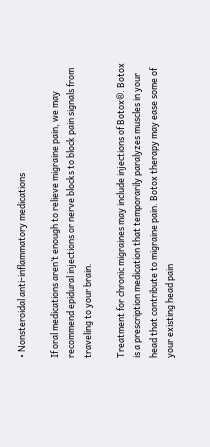• Nonsteroidal anti-inflammatory medications

If oral medications aren’t enough to relieve migraine pain, we may recommend epidural injections or nerve blocks to block pain signals from traveling to your brain.

Treatment for chronic migraines may include injections of Botox®. Botox is a prescription medication that temporarily paralyzes muscles in your head that contribute to migraine pain. Botox therapy may ease some of your existing head pain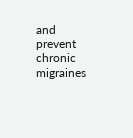and prevent chronic migraines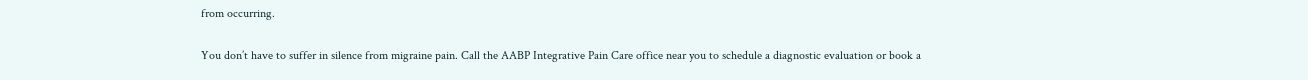from occurring.

You don’t have to suffer in silence from migraine pain. Call the AABP Integrative Pain Care office near you to schedule a diagnostic evaluation or book a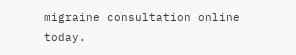migraine consultation online today.